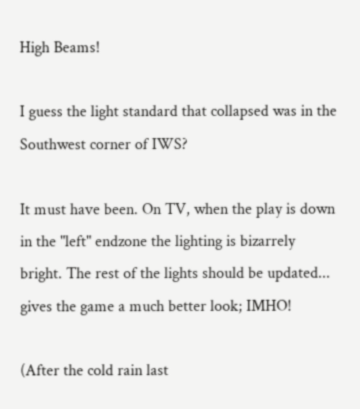High Beams!

I guess the light standard that collapsed was in the Southwest corner of IWS?

It must have been. On TV, when the play is down in the "left" endzone the lighting is bizarrely bright. The rest of the lights should be updated... gives the game a much better look; IMHO!

(After the cold rain last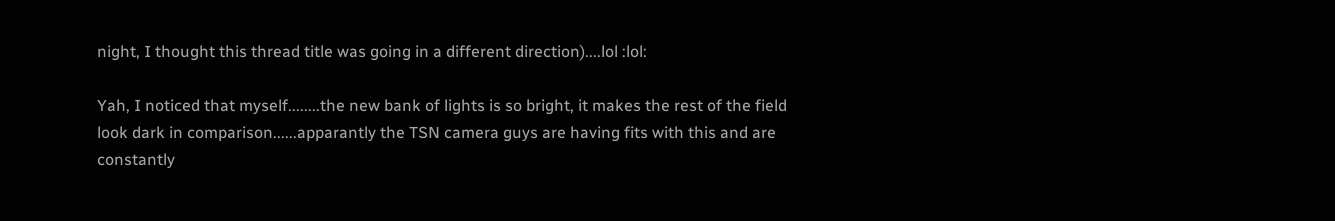night, I thought this thread title was going in a different direction)....lol :lol:

Yah, I noticed that myself........the new bank of lights is so bright, it makes the rest of the field look dark in comparison......apparantly the TSN camera guys are having fits with this and are constantly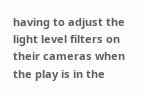having to adjust the light level filters on their cameras when the play is in the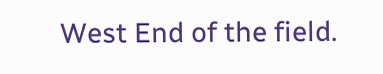West End of the field.